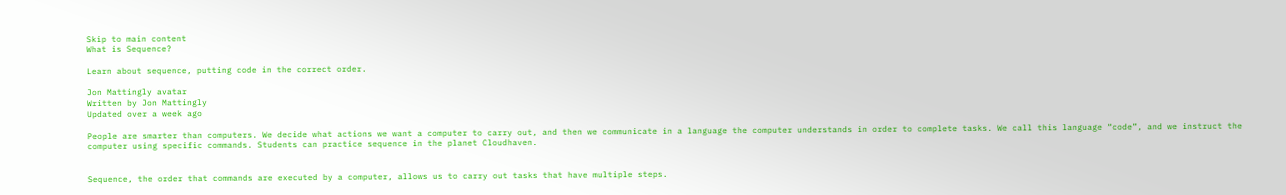Skip to main content
What is Sequence?

Learn about sequence, putting code in the correct order.

Jon Mattingly avatar
Written by Jon Mattingly
Updated over a week ago

People are smarter than computers. We decide what actions we want a computer to carry out, and then we communicate in a language the computer understands in order to complete tasks. We call this language “code”, and we instruct the computer using specific commands. Students can practice sequence in the planet Cloudhaven.


Sequence, the order that commands are executed by a computer, allows us to carry out tasks that have multiple steps.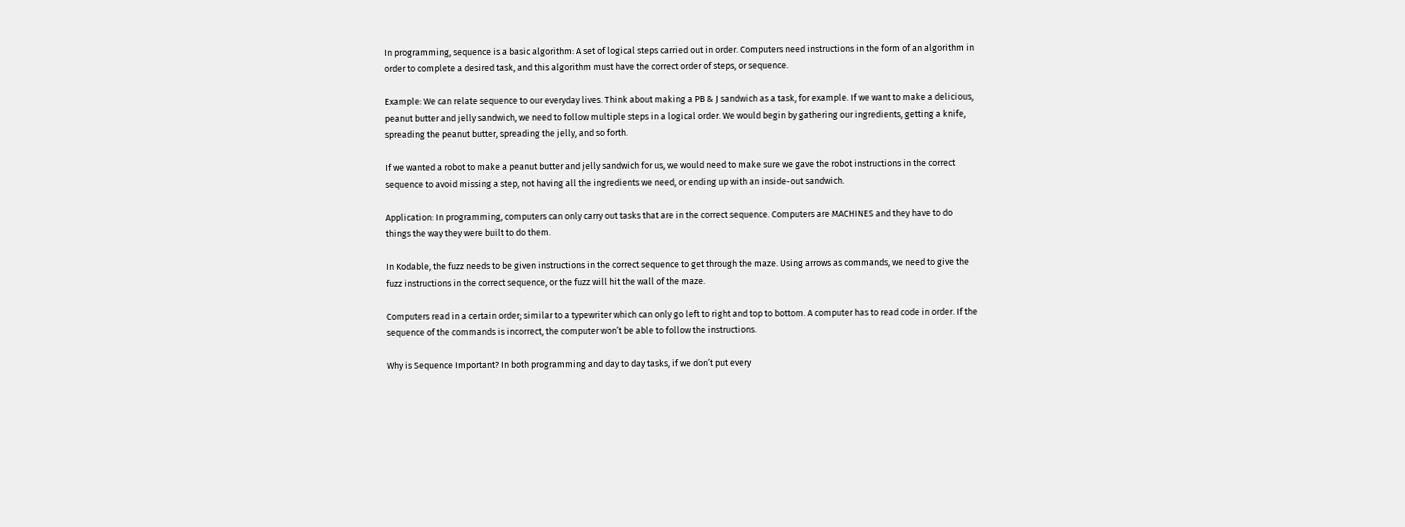In programming, sequence is a basic algorithm: A set of logical steps carried out in order. Computers need instructions in the form of an algorithm in order to complete a desired task, and this algorithm must have the correct order of steps, or sequence.

Example: We can relate sequence to our everyday lives. Think about making a PB & J sandwich as a task, for example. If we want to make a delicious, peanut butter and jelly sandwich, we need to follow multiple steps in a logical order. We would begin by gathering our ingredients, getting a knife, spreading the peanut butter, spreading the jelly, and so forth.

If we wanted a robot to make a peanut butter and jelly sandwich for us, we would need to make sure we gave the robot instructions in the correct sequence to avoid missing a step, not having all the ingredients we need, or ending up with an inside-out sandwich.

Application: In programming, computers can only carry out tasks that are in the correct sequence. Computers are MACHINES and they have to do things the way they were built to do them.

In Kodable, the fuzz needs to be given instructions in the correct sequence to get through the maze. Using arrows as commands, we need to give the fuzz instructions in the correct sequence, or the fuzz will hit the wall of the maze.

Computers read in a certain order; similar to a typewriter which can only go left to right and top to bottom. A computer has to read code in order. If the sequence of the commands is incorrect, the computer won’t be able to follow the instructions.

Why is Sequence Important? In both programming and day to day tasks, if we don’t put every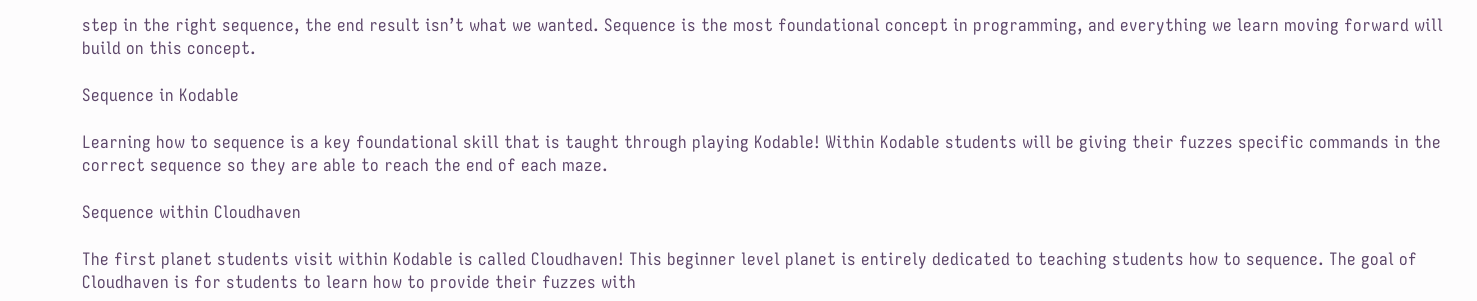step in the right sequence, the end result isn’t what we wanted. Sequence is the most foundational concept in programming, and everything we learn moving forward will build on this concept.

Sequence in Kodable

Learning how to sequence is a key foundational skill that is taught through playing Kodable! Within Kodable students will be giving their fuzzes specific commands in the correct sequence so they are able to reach the end of each maze.

Sequence within Cloudhaven

The first planet students visit within Kodable is called Cloudhaven! This beginner level planet is entirely dedicated to teaching students how to sequence. The goal of Cloudhaven is for students to learn how to provide their fuzzes with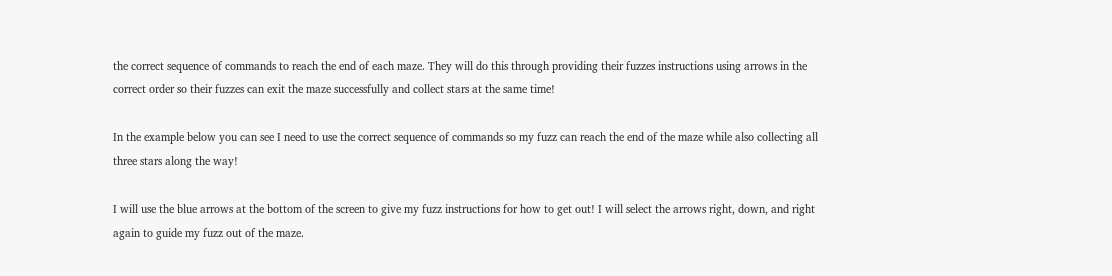the correct sequence of commands to reach the end of each maze. They will do this through providing their fuzzes instructions using arrows in the correct order so their fuzzes can exit the maze successfully and collect stars at the same time!

In the example below you can see I need to use the correct sequence of commands so my fuzz can reach the end of the maze while also collecting all three stars along the way!

I will use the blue arrows at the bottom of the screen to give my fuzz instructions for how to get out! I will select the arrows right, down, and right again to guide my fuzz out of the maze.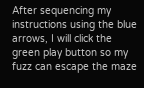After sequencing my instructions using the blue arrows, I will click the green play button so my fuzz can escape the maze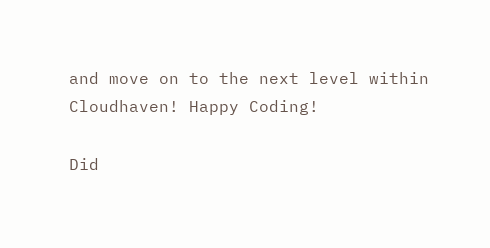and move on to the next level within Cloudhaven! Happy Coding!

Did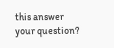this answer your question?